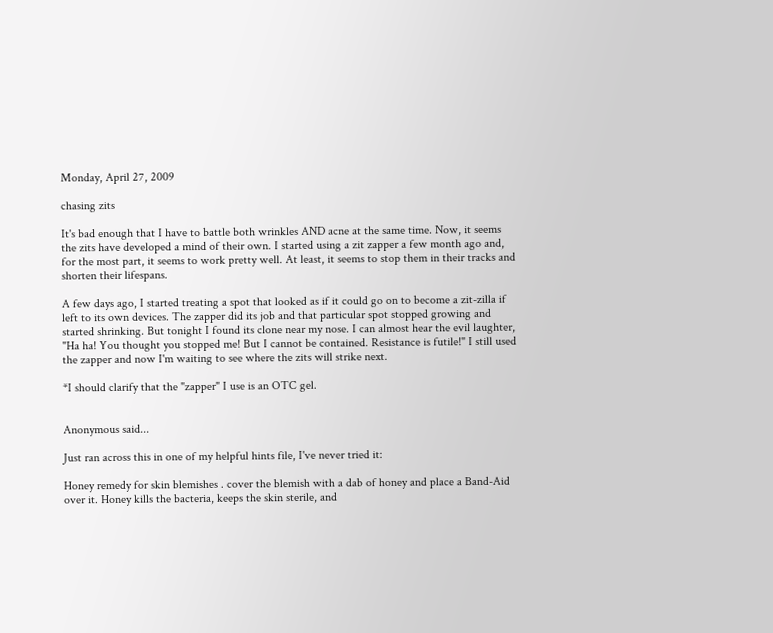Monday, April 27, 2009

chasing zits

It's bad enough that I have to battle both wrinkles AND acne at the same time. Now, it seems the zits have developed a mind of their own. I started using a zit zapper a few month ago and, for the most part, it seems to work pretty well. At least, it seems to stop them in their tracks and shorten their lifespans.

A few days ago, I started treating a spot that looked as if it could go on to become a zit-zilla if left to its own devices. The zapper did its job and that particular spot stopped growing and started shrinking. But tonight I found its clone near my nose. I can almost hear the evil laughter, "Ha ha! You thought you stopped me! But I cannot be contained. Resistance is futile!" I still used the zapper and now I'm waiting to see where the zits will strike next.

*I should clarify that the "zapper" I use is an OTC gel.


Anonymous said...

Just ran across this in one of my helpful hints file, I've never tried it:

Honey remedy for skin blemishes . cover the blemish with a dab of honey and place a Band-Aid over it. Honey kills the bacteria, keeps the skin sterile, and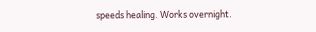speeds healing. Works overnight.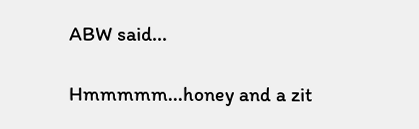ABW said...

Hmmmmm...honey and a zit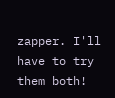zapper. I'll have to try them both!